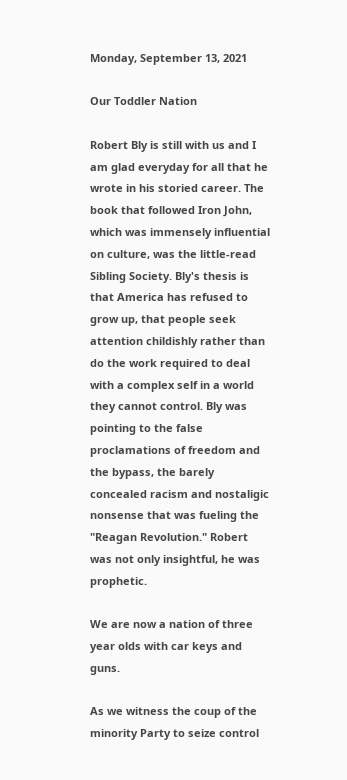Monday, September 13, 2021

Our Toddler Nation

Robert Bly is still with us and I am glad everyday for all that he wrote in his storied career. The book that followed Iron John, which was immensely influential on culture, was the little-read Sibling Society. Bly's thesis is that America has refused to grow up, that people seek attention childishly rather than do the work required to deal with a complex self in a world they cannot control. Bly was pointing to the false proclamations of freedom and the bypass, the barely concealed racism and nostaligic nonsense that was fueling the "Reagan Revolution." Robert was not only insightful, he was prophetic.

We are now a nation of three year olds with car keys and guns.

As we witness the coup of the minority Party to seize control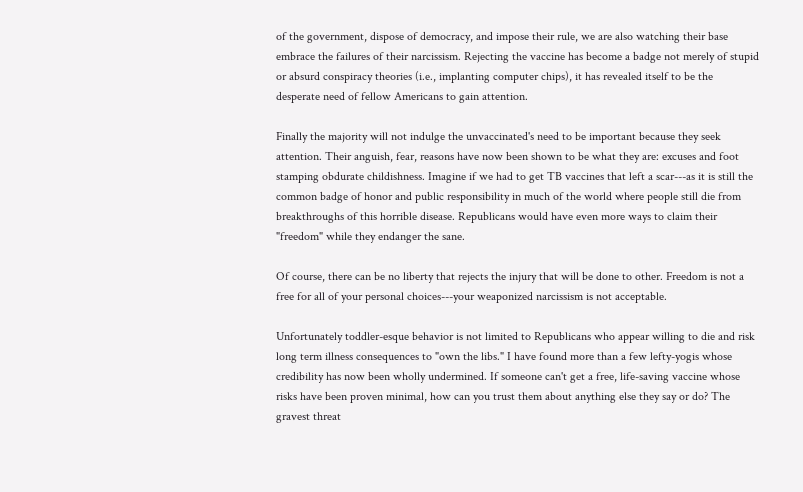of the government, dispose of democracy, and impose their rule, we are also watching their base embrace the failures of their narcissism. Rejecting the vaccine has become a badge not merely of stupid or absurd conspiracy theories (i.e., implanting computer chips), it has revealed itself to be the desperate need of fellow Americans to gain attention.

Finally the majority will not indulge the unvaccinated's need to be important because they seek attention. Their anguish, fear, reasons have now been shown to be what they are: excuses and foot stamping obdurate childishness. Imagine if we had to get TB vaccines that left a scar---as it is still the common badge of honor and public responsibility in much of the world where people still die from breakthroughs of this horrible disease. Republicans would have even more ways to claim their "freedom" while they endanger the sane.

Of course, there can be no liberty that rejects the injury that will be done to other. Freedom is not a free for all of your personal choices---your weaponized narcissism is not acceptable.

Unfortunately toddler-esque behavior is not limited to Republicans who appear willing to die and risk long term illness consequences to "own the libs." I have found more than a few lefty-yogis whose credibility has now been wholly undermined. If someone can't get a free, life-saving vaccine whose risks have been proven minimal, how can you trust them about anything else they say or do? The gravest threat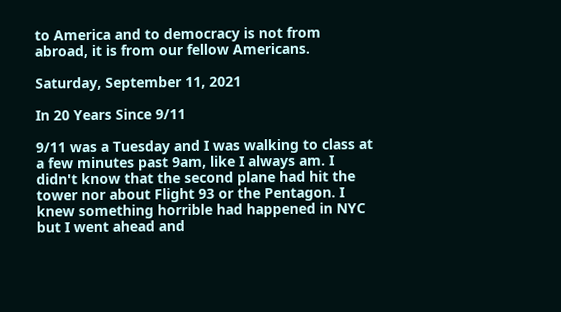to America and to democracy is not from abroad, it is from our fellow Americans.

Saturday, September 11, 2021

In 20 Years Since 9/11

9/11 was a Tuesday and I was walking to class at a few minutes past 9am, like I always am. I didn't know that the second plane had hit the tower nor about Flight 93 or the Pentagon. I knew something horrible had happened in NYC but I went ahead and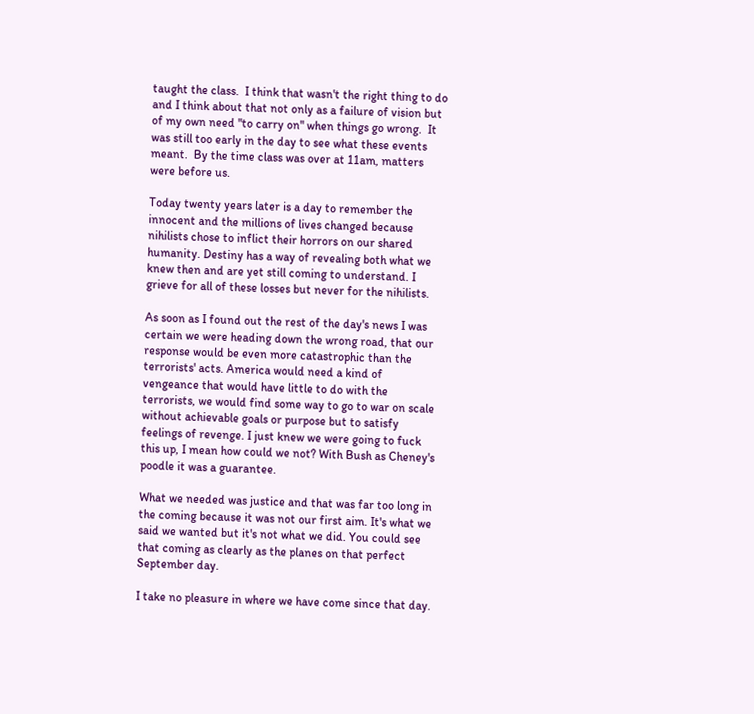taught the class.  I think that wasn't the right thing to do and I think about that not only as a failure of vision but of my own need "to carry on" when things go wrong.  It was still too early in the day to see what these events meant.  By the time class was over at 11am, matters were before us.

Today twenty years later is a day to remember the innocent and the millions of lives changed because nihilists chose to inflict their horrors on our shared humanity. Destiny has a way of revealing both what we knew then and are yet still coming to understand. I grieve for all of these losses but never for the nihilists.

As soon as I found out the rest of the day's news I was certain we were heading down the wrong road, that our response would be even more catastrophic than the terrorists' acts. America would need a kind of vengeance that would have little to do with the terrorists, we would find some way to go to war on scale without achievable goals or purpose but to satisfy feelings of revenge. I just knew we were going to fuck this up, I mean how could we not? With Bush as Cheney's poodle it was a guarantee.

What we needed was justice and that was far too long in the coming because it was not our first aim. It's what we said we wanted but it's not what we did. You could see that coming as clearly as the planes on that perfect September day.

I take no pleasure in where we have come since that day.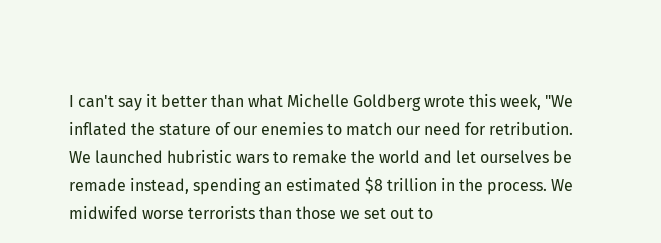I can't say it better than what Michelle Goldberg wrote this week, "We inflated the stature of our enemies to match our need for retribution. We launched hubristic wars to remake the world and let ourselves be remade instead, spending an estimated $8 trillion in the process. We midwifed worse terrorists than those we set out to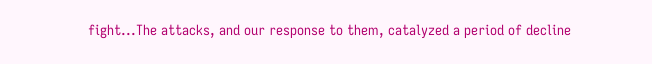fight...The attacks, and our response to them, catalyzed a period of decline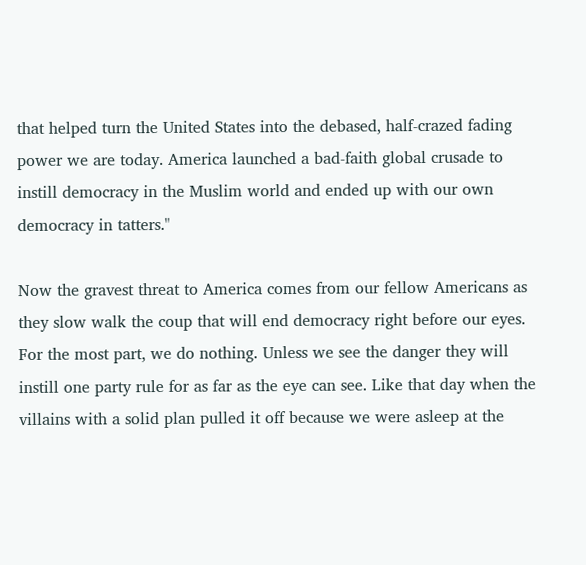that helped turn the United States into the debased, half-crazed fading power we are today. America launched a bad-faith global crusade to instill democracy in the Muslim world and ended up with our own democracy in tatters."

Now the gravest threat to America comes from our fellow Americans as they slow walk the coup that will end democracy right before our eyes. For the most part, we do nothing. Unless we see the danger they will instill one party rule for as far as the eye can see. Like that day when the villains with a solid plan pulled it off because we were asleep at the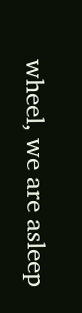wheel, we are asleep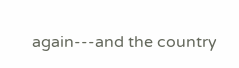again---and the country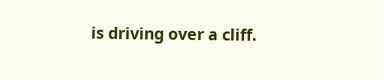is driving over a cliff.